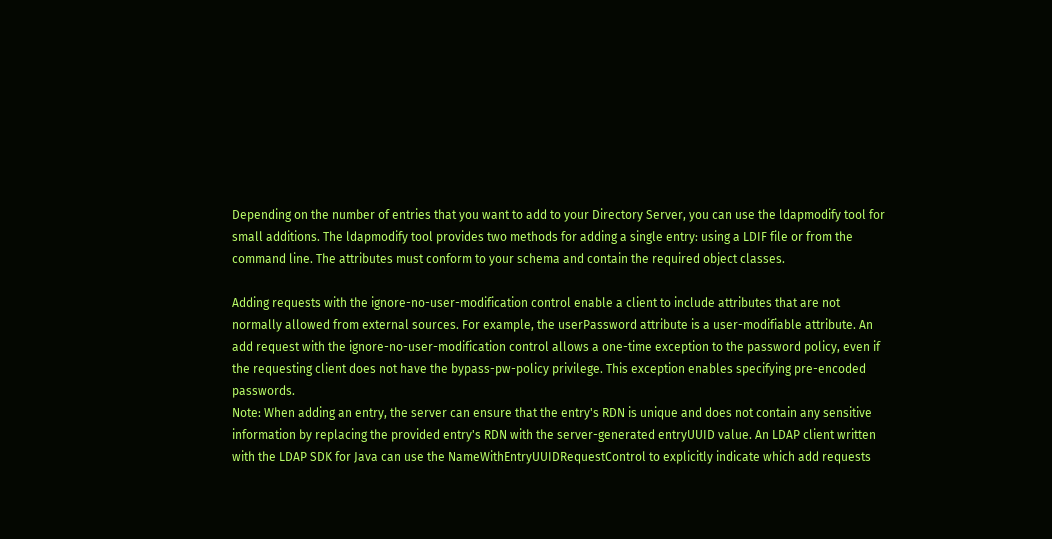Depending on the number of entries that you want to add to your Directory Server, you can use the ldapmodify tool for small additions. The ldapmodify tool provides two methods for adding a single entry: using a LDIF file or from the command line. The attributes must conform to your schema and contain the required object classes.

Adding requests with the ignore-no-user-modification control enable a client to include attributes that are not normally allowed from external sources. For example, the userPassword attribute is a user-modifiable attribute. An add request with the ignore-no-user-modification control allows a one-time exception to the password policy, even if the requesting client does not have the bypass-pw-policy privilege. This exception enables specifying pre-encoded passwords.
Note: When adding an entry, the server can ensure that the entry's RDN is unique and does not contain any sensitive information by replacing the provided entry's RDN with the server-generated entryUUID value. An LDAP client written with the LDAP SDK for Java can use the NameWithEntryUUIDRequestControl to explicitly indicate which add requests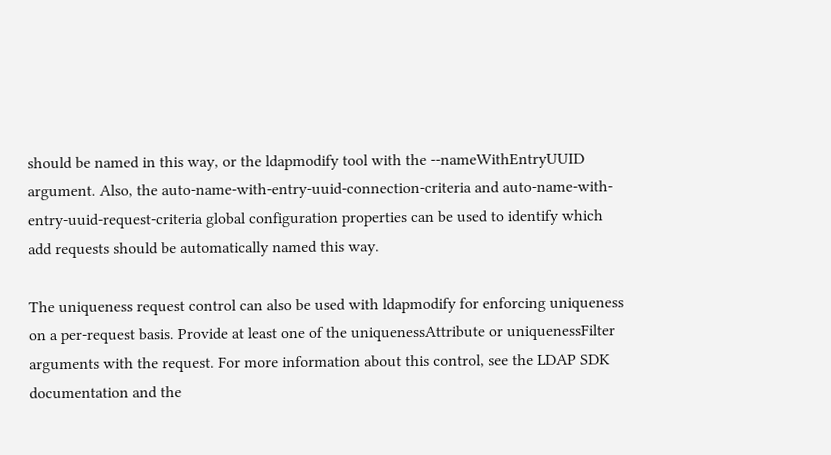should be named in this way, or the ldapmodify tool with the --nameWithEntryUUID argument. Also, the auto-name-with-entry-uuid-connection-criteria and auto-name-with-entry-uuid-request-criteria global configuration properties can be used to identify which add requests should be automatically named this way.

The uniqueness request control can also be used with ldapmodify for enforcing uniqueness on a per-request basis. Provide at least one of the uniquenessAttribute or uniquenessFilter arguments with the request. For more information about this control, see the LDAP SDK documentation and the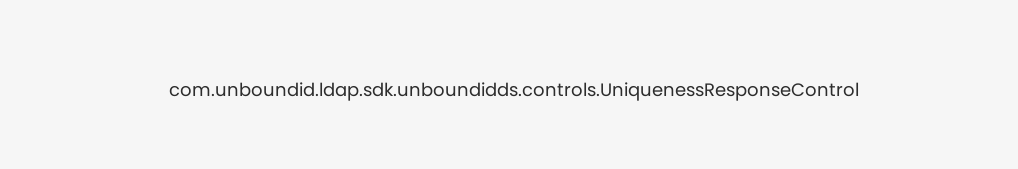com.unboundid.ldap.sdk.unboundidds.controls.UniquenessResponseControl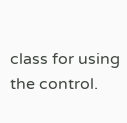class for using the control.